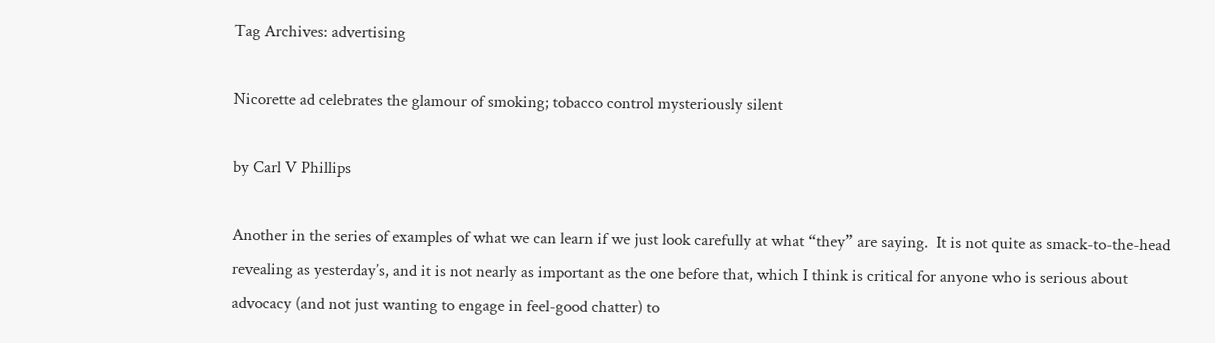Tag Archives: advertising

Nicorette ad celebrates the glamour of smoking; tobacco control mysteriously silent

by Carl V Phillips

Another in the series of examples of what we can learn if we just look carefully at what “they” are saying.  It is not quite as smack-to-the-head revealing as yesterday’s, and it is not nearly as important as the one before that, which I think is critical for anyone who is serious about advocacy (and not just wanting to engage in feel-good chatter) to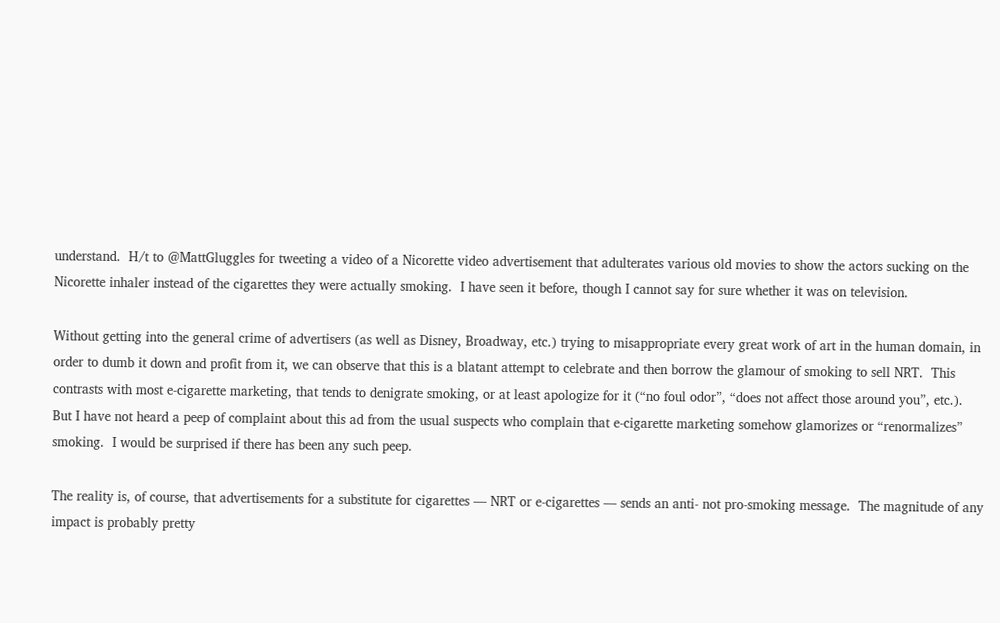understand.  H/t to @MattGluggles for tweeting a video of a Nicorette video advertisement that adulterates various old movies to show the actors sucking on the Nicorette inhaler instead of the cigarettes they were actually smoking.  I have seen it before, though I cannot say for sure whether it was on television.

Without getting into the general crime of advertisers (as well as Disney, Broadway, etc.) trying to misappropriate every great work of art in the human domain, in order to dumb it down and profit from it, we can observe that this is a blatant attempt to celebrate and then borrow the glamour of smoking to sell NRT.  This contrasts with most e-cigarette marketing, that tends to denigrate smoking, or at least apologize for it (“no foul odor”, “does not affect those around you”, etc.).  But I have not heard a peep of complaint about this ad from the usual suspects who complain that e-cigarette marketing somehow glamorizes or “renormalizes” smoking.  I would be surprised if there has been any such peep.

The reality is, of course, that advertisements for a substitute for cigarettes — NRT or e-cigarettes — sends an anti- not pro-smoking message.  The magnitude of any impact is probably pretty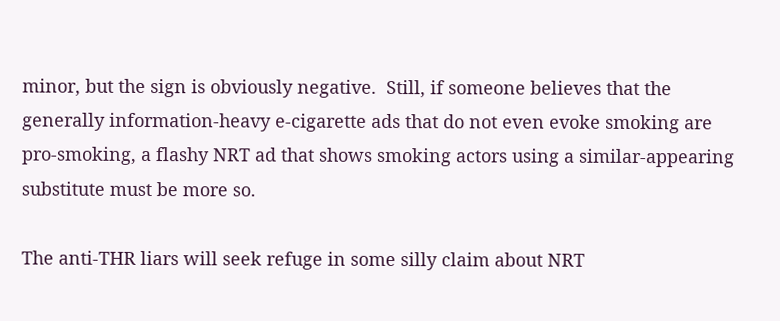minor, but the sign is obviously negative.  Still, if someone believes that the generally information-heavy e-cigarette ads that do not even evoke smoking are pro-smoking, a flashy NRT ad that shows smoking actors using a similar-appearing substitute must be more so.

The anti-THR liars will seek refuge in some silly claim about NRT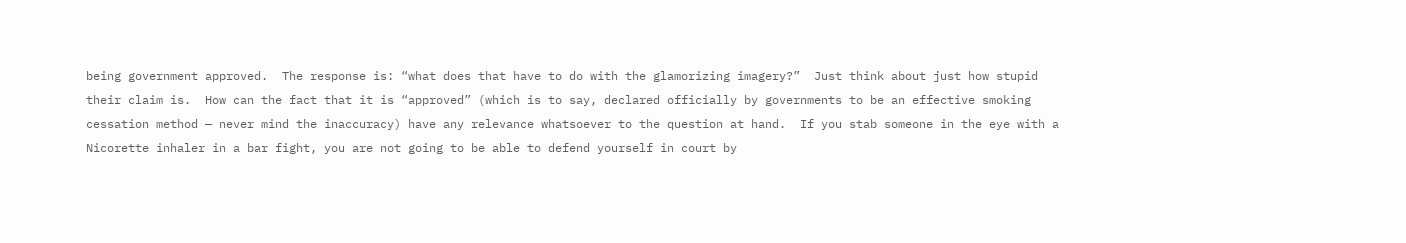being government approved.  The response is: “what does that have to do with the glamorizing imagery?”  Just think about just how stupid their claim is.  How can the fact that it is “approved” (which is to say, declared officially by governments to be an effective smoking cessation method — never mind the inaccuracy) have any relevance whatsoever to the question at hand.  If you stab someone in the eye with a Nicorette inhaler in a bar fight, you are not going to be able to defend yourself in court by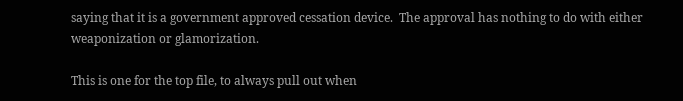saying that it is a government approved cessation device.  The approval has nothing to do with either weaponization or glamorization.

This is one for the top file, to always pull out when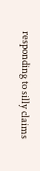responding to silly claims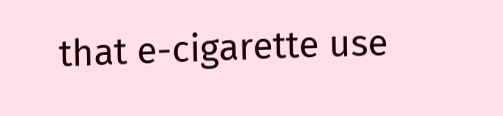that e-cigarette use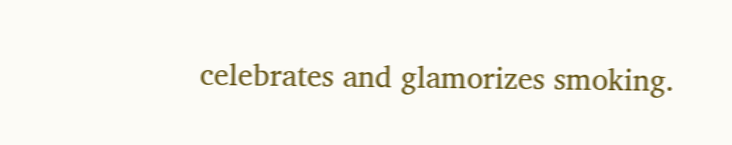celebrates and glamorizes smoking.